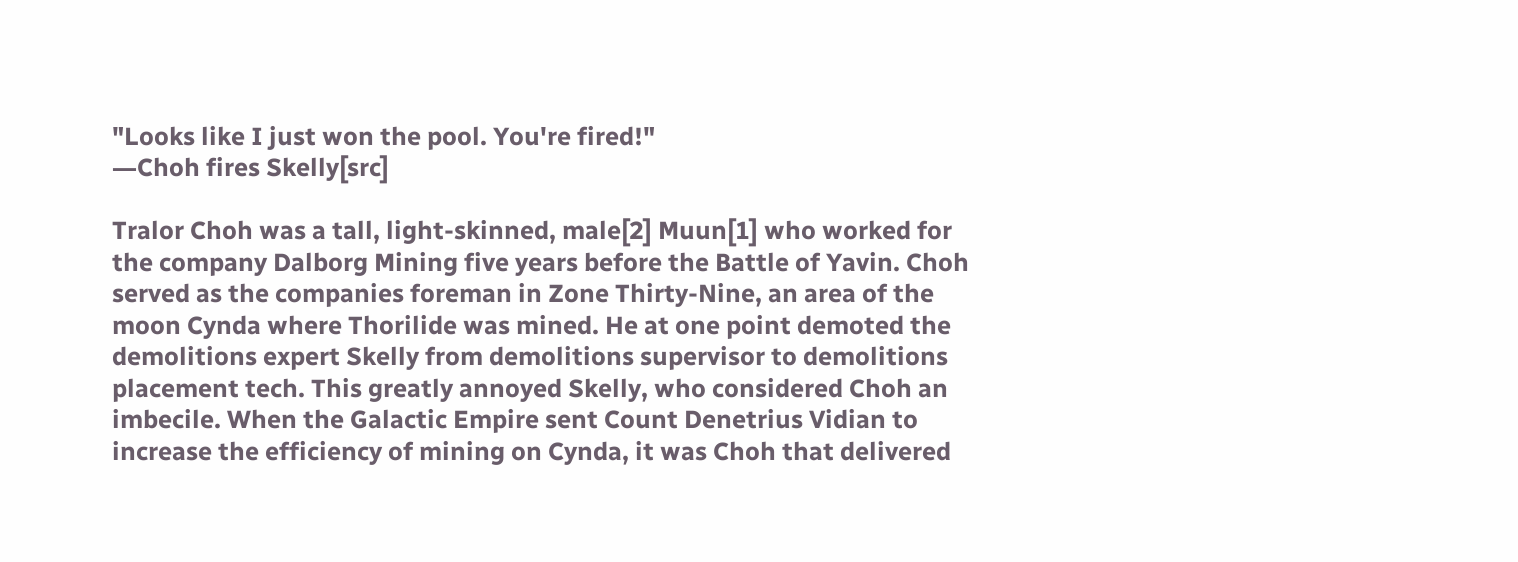"Looks like I just won the pool. You're fired!"
―Choh fires Skelly[src]

Tralor Choh was a tall, light-skinned, male[2] Muun[1] who worked for the company Dalborg Mining five years before the Battle of Yavin. Choh served as the companies foreman in Zone Thirty-Nine, an area of the moon Cynda where Thorilide was mined. He at one point demoted the demolitions expert Skelly from demolitions supervisor to demolitions placement tech. This greatly annoyed Skelly, who considered Choh an imbecile. When the Galactic Empire sent Count Denetrius Vidian to increase the efficiency of mining on Cynda, it was Choh that delivered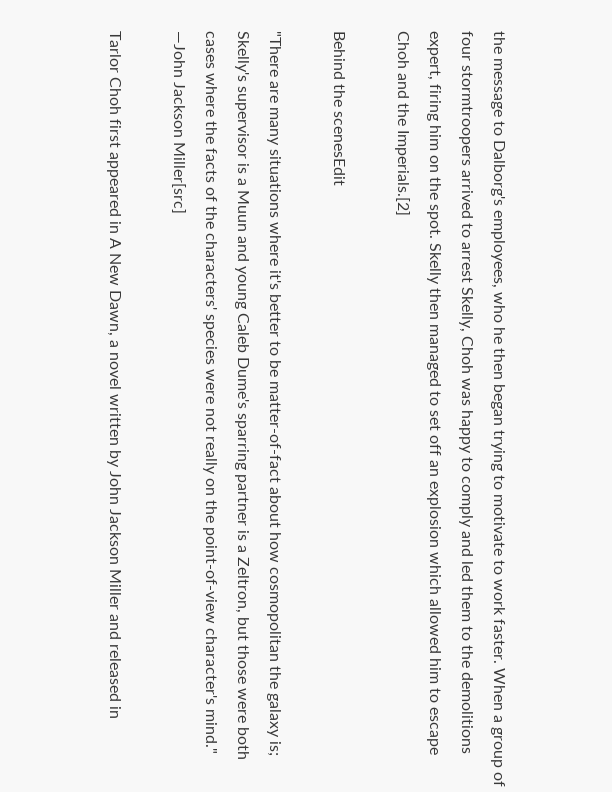the message to Dalborg's employees, who he then began trying to motivate to work faster. When a group of four stormtroopers arrived to arrest Skelly, Choh was happy to comply and led them to the demolitions expert, firing him on the spot. Skelly then managed to set off an explosion which allowed him to escape Choh and the Imperials.[2]

Behind the scenesEdit

"There are many situations where it's better to be matter-of-fact about how cosmopolitan the galaxy is; Skelly's supervisor is a Muun and young Caleb Dume's sparring partner is a Zeltron, but those were both cases where the facts of the characters' species were not really on the point-of-view character's mind."
―John Jackson Miller[src]

Tarlor Choh first appeared in A New Dawn, a novel written by John Jackson Miller and released in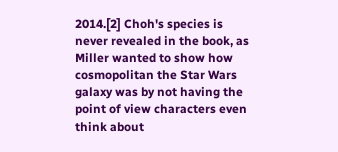2014.[2] Choh's species is never revealed in the book, as Miller wanted to show how cosmopolitan the Star Wars galaxy was by not having the point of view characters even think about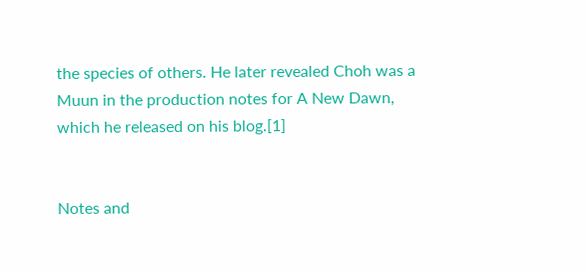the species of others. He later revealed Choh was a Muun in the production notes for A New Dawn, which he released on his blog.[1]


Notes and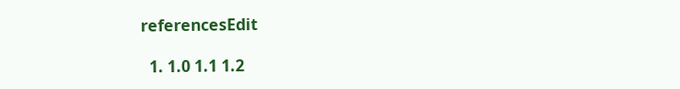referencesEdit

  1. 1.0 1.1 1.2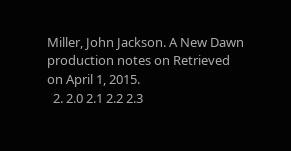Miller, John Jackson. A New Dawn production notes on Retrieved on April 1, 2015.
  2. 2.0 2.1 2.2 2.3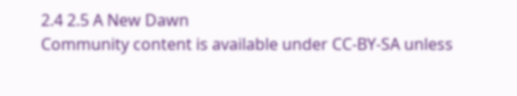2.4 2.5 A New Dawn
Community content is available under CC-BY-SA unless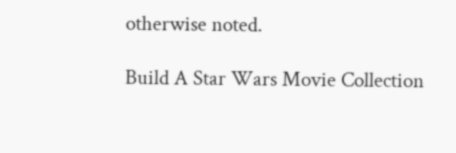otherwise noted.

Build A Star Wars Movie Collection